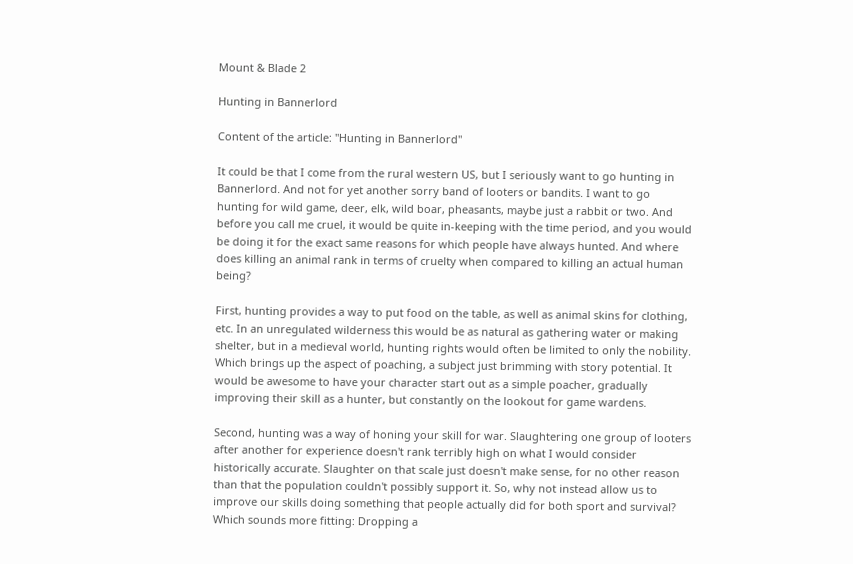Mount & Blade 2

Hunting in Bannerlord

Content of the article: "Hunting in Bannerlord"

It could be that I come from the rural western US, but I seriously want to go hunting in Bannerlord. And not for yet another sorry band of looters or bandits. I want to go hunting for wild game, deer, elk, wild boar, pheasants, maybe just a rabbit or two. And before you call me cruel, it would be quite in-keeping with the time period, and you would be doing it for the exact same reasons for which people have always hunted. And where does killing an animal rank in terms of cruelty when compared to killing an actual human being?

First, hunting provides a way to put food on the table, as well as animal skins for clothing, etc. In an unregulated wilderness this would be as natural as gathering water or making shelter, but in a medieval world, hunting rights would often be limited to only the nobility. Which brings up the aspect of poaching, a subject just brimming with story potential. It would be awesome to have your character start out as a simple poacher, gradually improving their skill as a hunter, but constantly on the lookout for game wardens.

Second, hunting was a way of honing your skill for war. Slaughtering one group of looters after another for experience doesn't rank terribly high on what I would consider historically accurate. Slaughter on that scale just doesn't make sense, for no other reason than that the population couldn't possibly support it. So, why not instead allow us to improve our skills doing something that people actually did for both sport and survival? Which sounds more fitting: Dropping a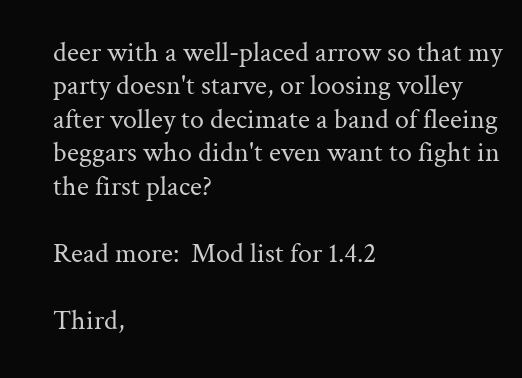deer with a well-placed arrow so that my party doesn't starve, or loosing volley after volley to decimate a band of fleeing beggars who didn't even want to fight in the first place?

Read more:  Mod list for 1.4.2

Third,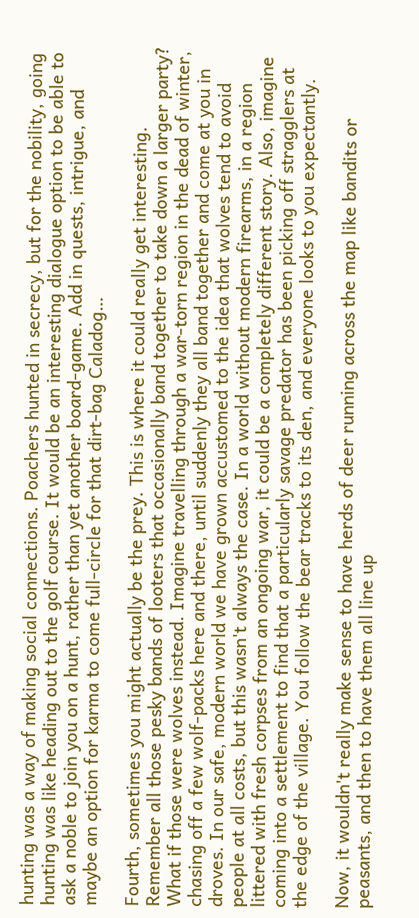hunting was a way of making social connections. Poachers hunted in secrecy, but for the nobility, going hunting was like heading out to the golf course. It would be an interesting dialogue option to be able to ask a noble to join you on a hunt, rather than yet another board-game. Add in quests, intrigue, and maybe an option for karma to come full-circle for that dirt-bag Caladog…

Fourth, sometimes you might actually be the prey. This is where it could really get interesting. Remember all those pesky bands of looters that occasionally band together to take down a larger party? What if those were wolves instead. Imagine travelling through a war-torn region in the dead of winter, chasing off a few wolf-packs here and there, until suddenly they all band together and come at you in droves. In our safe, modern world we have grown accustomed to the idea that wolves tend to avoid people at all costs, but this wasn't always the case. In a world without modern firearms, in a region littered with fresh corpses from an ongoing war, it could be a completely different story. Also, imagine coming into a settlement to find that a particularly savage predator has been picking off stragglers at the edge of the village. You follow the bear tracks to its den, and everyone looks to you expectantly.

Now, it wouldn't really make sense to have herds of deer running across the map like bandits or peasants, and then to have them all line up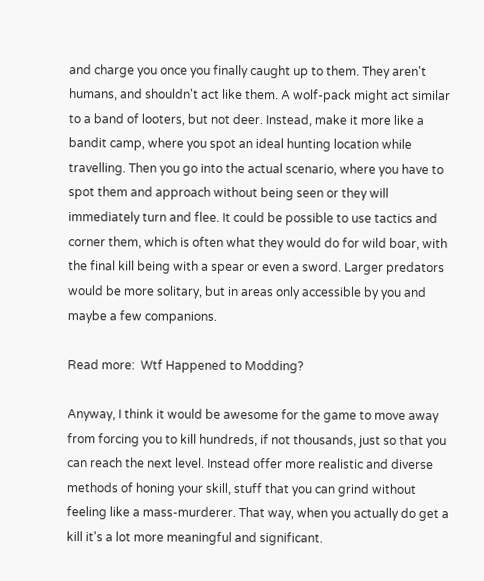and charge you once you finally caught up to them. They aren't humans, and shouldn't act like them. A wolf-pack might act similar to a band of looters, but not deer. Instead, make it more like a bandit camp, where you spot an ideal hunting location while travelling. Then you go into the actual scenario, where you have to spot them and approach without being seen or they will immediately turn and flee. It could be possible to use tactics and corner them, which is often what they would do for wild boar, with the final kill being with a spear or even a sword. Larger predators would be more solitary, but in areas only accessible by you and maybe a few companions.

Read more:  Wtf Happened to Modding?

Anyway, I think it would be awesome for the game to move away from forcing you to kill hundreds, if not thousands, just so that you can reach the next level. Instead offer more realistic and diverse methods of honing your skill, stuff that you can grind without feeling like a mass-murderer. That way, when you actually do get a kill it's a lot more meaningful and significant.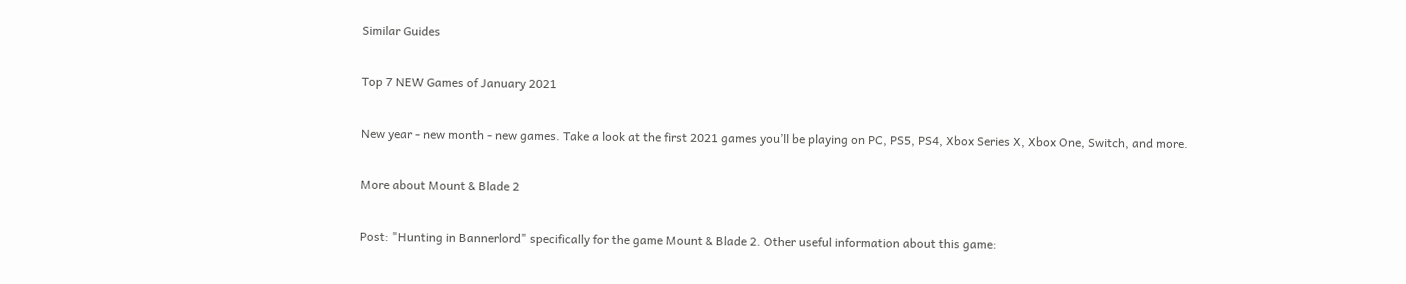Similar Guides

Top 7 NEW Games of January 2021

New year - new month - new games. Take a look at the first 2021 games you’ll be playing on PC, PS5, PS4, Xbox Series X, Xbox One, Switch, and more.

More about Mount & Blade 2

Post: "Hunting in Bannerlord" specifically for the game Mount & Blade 2. Other useful information about this game: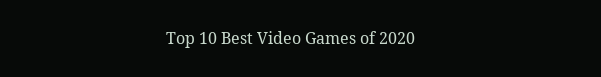Top 10 Best Video Games of 2020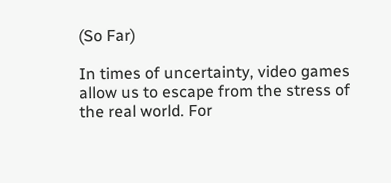(So Far)

In times of uncertainty, video games allow us to escape from the stress of the real world. For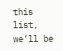this list, we’ll be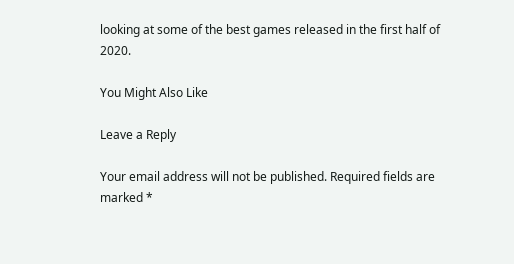looking at some of the best games released in the first half of 2020.

You Might Also Like

Leave a Reply

Your email address will not be published. Required fields are marked *